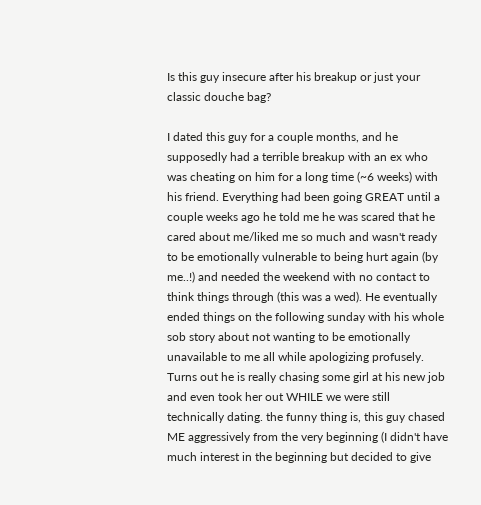Is this guy insecure after his breakup or just your classic douche bag?

I dated this guy for a couple months, and he supposedly had a terrible breakup with an ex who was cheating on him for a long time (~6 weeks) with his friend. Everything had been going GREAT until a couple weeks ago he told me he was scared that he cared about me/liked me so much and wasn't ready to be emotionally vulnerable to being hurt again (by me..!) and needed the weekend with no contact to think things through (this was a wed). He eventually ended things on the following sunday with his whole sob story about not wanting to be emotionally unavailable to me all while apologizing profusely. Turns out he is really chasing some girl at his new job and even took her out WHILE we were still technically dating. the funny thing is, this guy chased ME aggressively from the very beginning (I didn't have much interest in the beginning but decided to give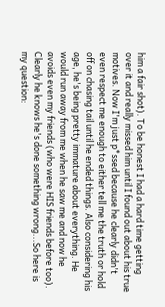him a fair shot). To be honest I had a hard time getting over it and really missed him until I found out about his true motives. Now I'm just p*ssed because he clearly didn't even respect me enough to either tell me the truth or hold off on chasing tail until he ended things. Also considering his age, he's being pretty immature about everything. He would run away from me when he saw me and now he avoids even my friends (who were HIS friends before too). Clearly he knows he's done something wrong...So here is my question: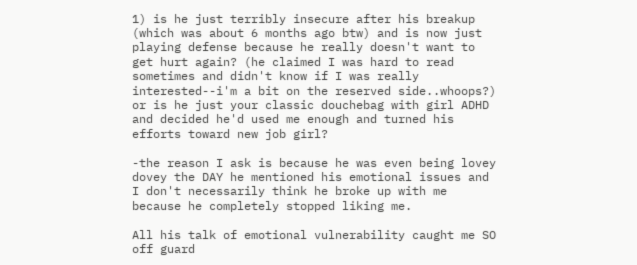1) is he just terribly insecure after his breakup (which was about 6 months ago btw) and is now just playing defense because he really doesn't want to get hurt again? (he claimed I was hard to read sometimes and didn't know if I was really interested--i'm a bit on the reserved side..whoops?) or is he just your classic douchebag with girl ADHD and decided he'd used me enough and turned his efforts toward new job girl?

-the reason I ask is because he was even being lovey dovey the DAY he mentioned his emotional issues and I don't necessarily think he broke up with me because he completely stopped liking me.

All his talk of emotional vulnerability caught me SO off guard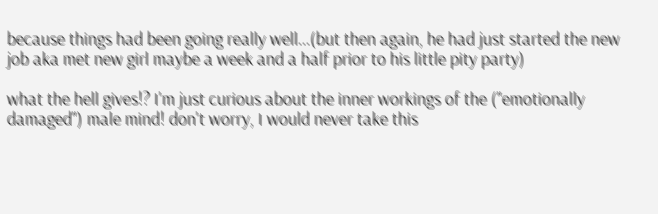because things had been going really well...(but then again, he had just started the new job aka met new girl maybe a week and a half prior to his little pity party)

what the hell gives!? I'm just curious about the inner workings of the ("emotionally damaged") male mind! don't worry, I would never take this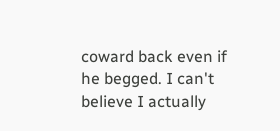coward back even if he begged. I can't believe I actually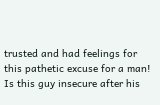trusted and had feelings for this pathetic excuse for a man!
Is this guy insecure after his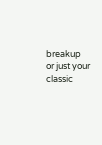breakup or just your classic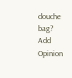douche bag?
Add Opinion